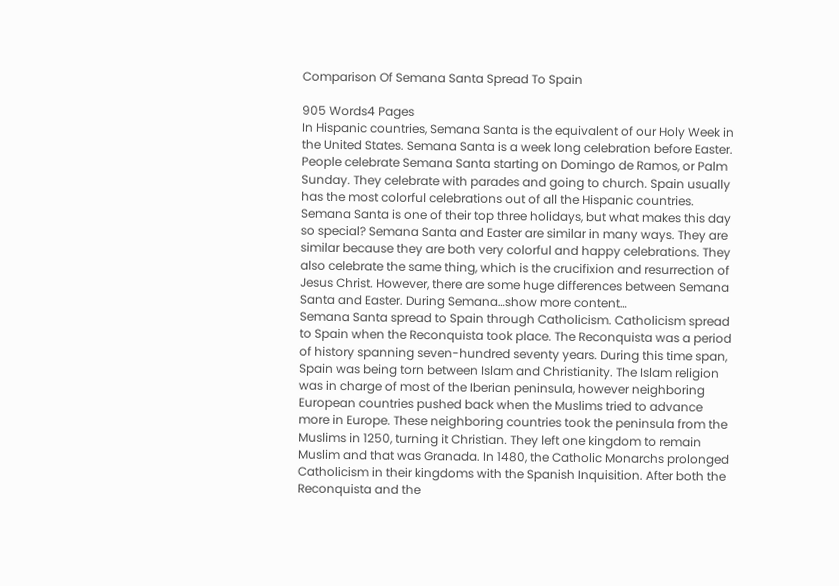Comparison Of Semana Santa Spread To Spain

905 Words4 Pages
In Hispanic countries, Semana Santa is the equivalent of our Holy Week in the United States. Semana Santa is a week long celebration before Easter. People celebrate Semana Santa starting on Domingo de Ramos, or Palm Sunday. They celebrate with parades and going to church. Spain usually has the most colorful celebrations out of all the Hispanic countries. Semana Santa is one of their top three holidays, but what makes this day so special? Semana Santa and Easter are similar in many ways. They are similar because they are both very colorful and happy celebrations. They also celebrate the same thing, which is the crucifixion and resurrection of Jesus Christ. However, there are some huge differences between Semana Santa and Easter. During Semana…show more content…
Semana Santa spread to Spain through Catholicism. Catholicism spread to Spain when the Reconquista took place. The Reconquista was a period of history spanning seven-hundred seventy years. During this time span, Spain was being torn between Islam and Christianity. The Islam religion was in charge of most of the Iberian peninsula, however neighboring European countries pushed back when the Muslims tried to advance more in Europe. These neighboring countries took the peninsula from the Muslims in 1250, turning it Christian. They left one kingdom to remain Muslim and that was Granada. In 1480, the Catholic Monarchs prolonged Catholicism in their kingdoms with the Spanish Inquisition. After both the Reconquista and the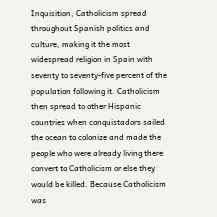Inquisition, Catholicism spread throughout Spanish politics and culture, making it the most widespread religion in Spain with seventy to seventy-five percent of the population following it. Catholicism then spread to other Hispanic countries when conquistadors sailed the ocean to colonize and made the people who were already living there convert to Catholicism or else they would be killed. Because Catholicism was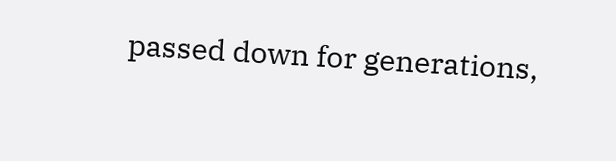passed down for generations,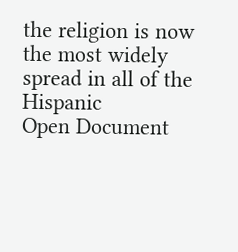the religion is now the most widely spread in all of the Hispanic
Open Document